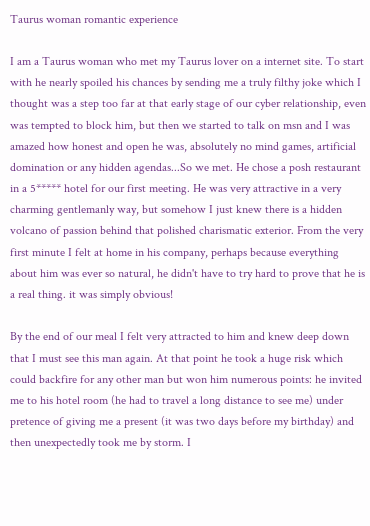Taurus woman romantic experience

I am a Taurus woman who met my Taurus lover on a internet site. To start with he nearly spoiled his chances by sending me a truly filthy joke which I thought was a step too far at that early stage of our cyber relationship, even was tempted to block him, but then we started to talk on msn and I was amazed how honest and open he was, absolutely no mind games, artificial domination or any hidden agendas...So we met. He chose a posh restaurant in a 5***** hotel for our first meeting. He was very attractive in a very charming gentlemanly way, but somehow I just knew there is a hidden volcano of passion behind that polished charismatic exterior. From the very first minute I felt at home in his company, perhaps because everything about him was ever so natural, he didn't have to try hard to prove that he is a real thing. it was simply obvious!

By the end of our meal I felt very attracted to him and knew deep down that I must see this man again. At that point he took a huge risk which could backfire for any other man but won him numerous points: he invited me to his hotel room (he had to travel a long distance to see me) under pretence of giving me a present (it was two days before my birthday) and then unexpectedly took me by storm. I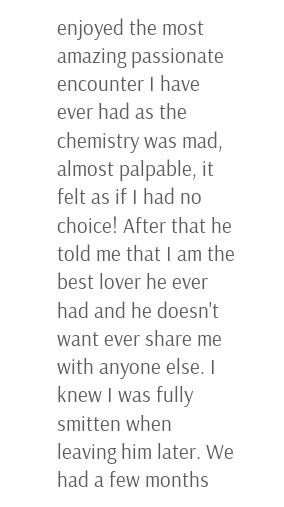enjoyed the most amazing passionate encounter I have ever had as the chemistry was mad, almost palpable, it felt as if I had no choice! After that he told me that I am the best lover he ever had and he doesn't want ever share me with anyone else. I knew I was fully smitten when leaving him later. We had a few months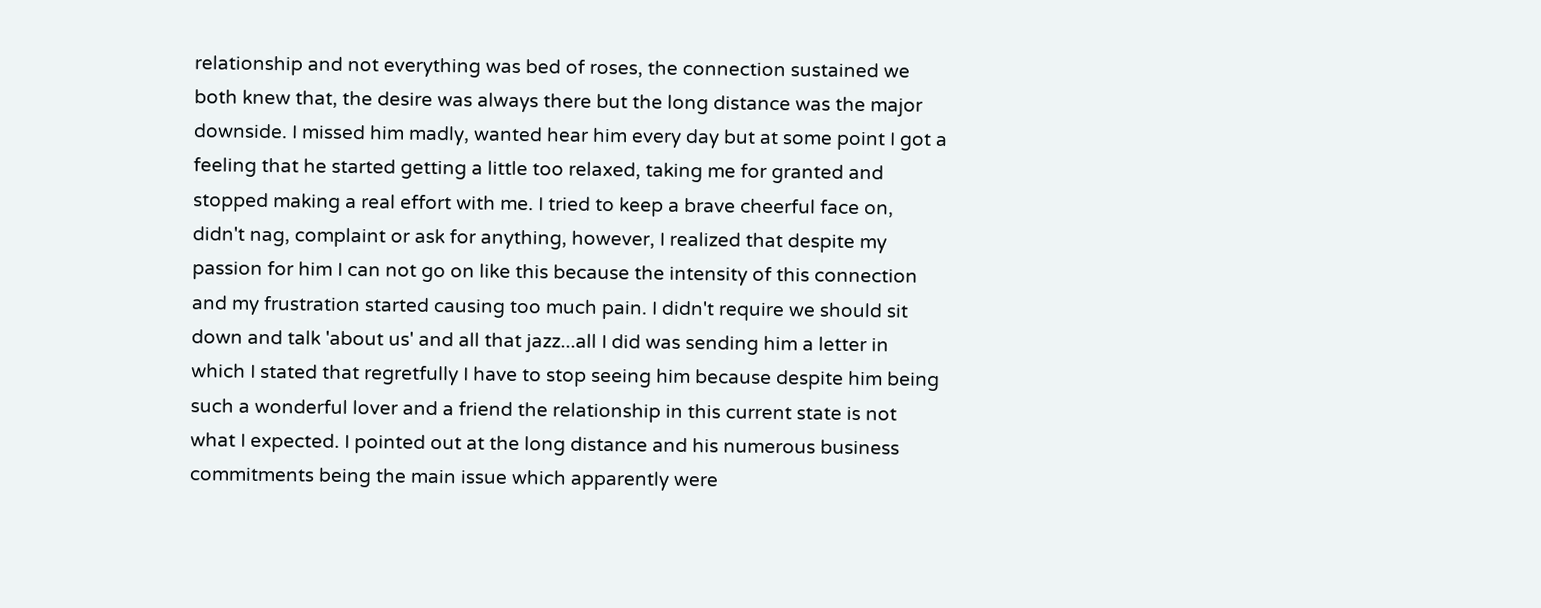relationship and not everything was bed of roses, the connection sustained we both knew that, the desire was always there but the long distance was the major downside. I missed him madly, wanted hear him every day but at some point I got a feeling that he started getting a little too relaxed, taking me for granted and stopped making a real effort with me. I tried to keep a brave cheerful face on, didn't nag, complaint or ask for anything, however, I realized that despite my passion for him I can not go on like this because the intensity of this connection and my frustration started causing too much pain. I didn't require we should sit down and talk 'about us' and all that jazz...all I did was sending him a letter in which I stated that regretfully I have to stop seeing him because despite him being such a wonderful lover and a friend the relationship in this current state is not what I expected. I pointed out at the long distance and his numerous business commitments being the main issue which apparently were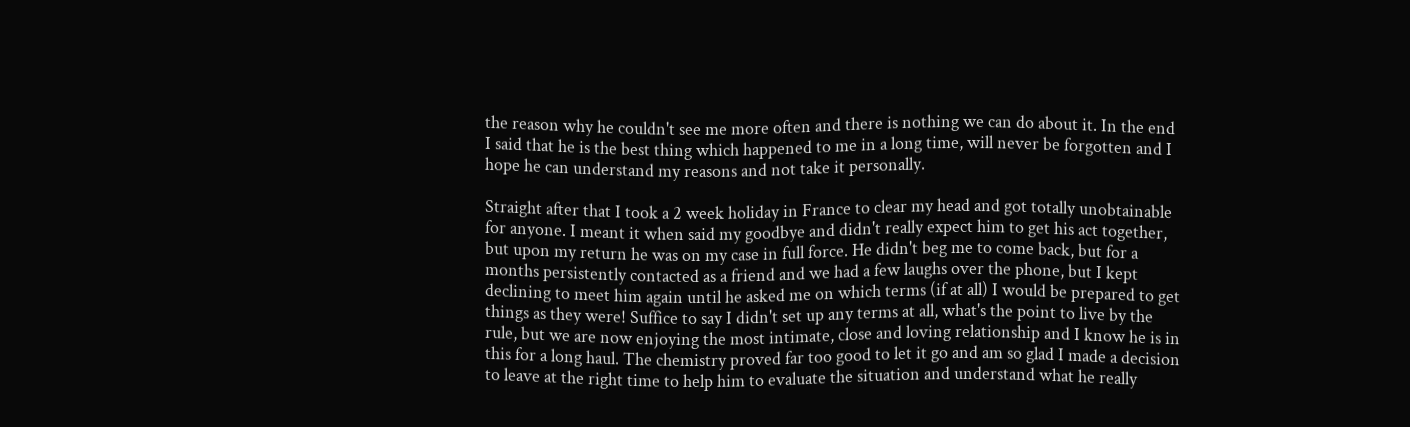the reason why he couldn't see me more often and there is nothing we can do about it. In the end I said that he is the best thing which happened to me in a long time, will never be forgotten and I hope he can understand my reasons and not take it personally.

Straight after that I took a 2 week holiday in France to clear my head and got totally unobtainable for anyone. I meant it when said my goodbye and didn't really expect him to get his act together, but upon my return he was on my case in full force. He didn't beg me to come back, but for a months persistently contacted as a friend and we had a few laughs over the phone, but I kept declining to meet him again until he asked me on which terms (if at all) I would be prepared to get things as they were! Suffice to say I didn't set up any terms at all, what's the point to live by the rule, but we are now enjoying the most intimate, close and loving relationship and I know he is in this for a long haul. The chemistry proved far too good to let it go and am so glad I made a decision to leave at the right time to help him to evaluate the situation and understand what he really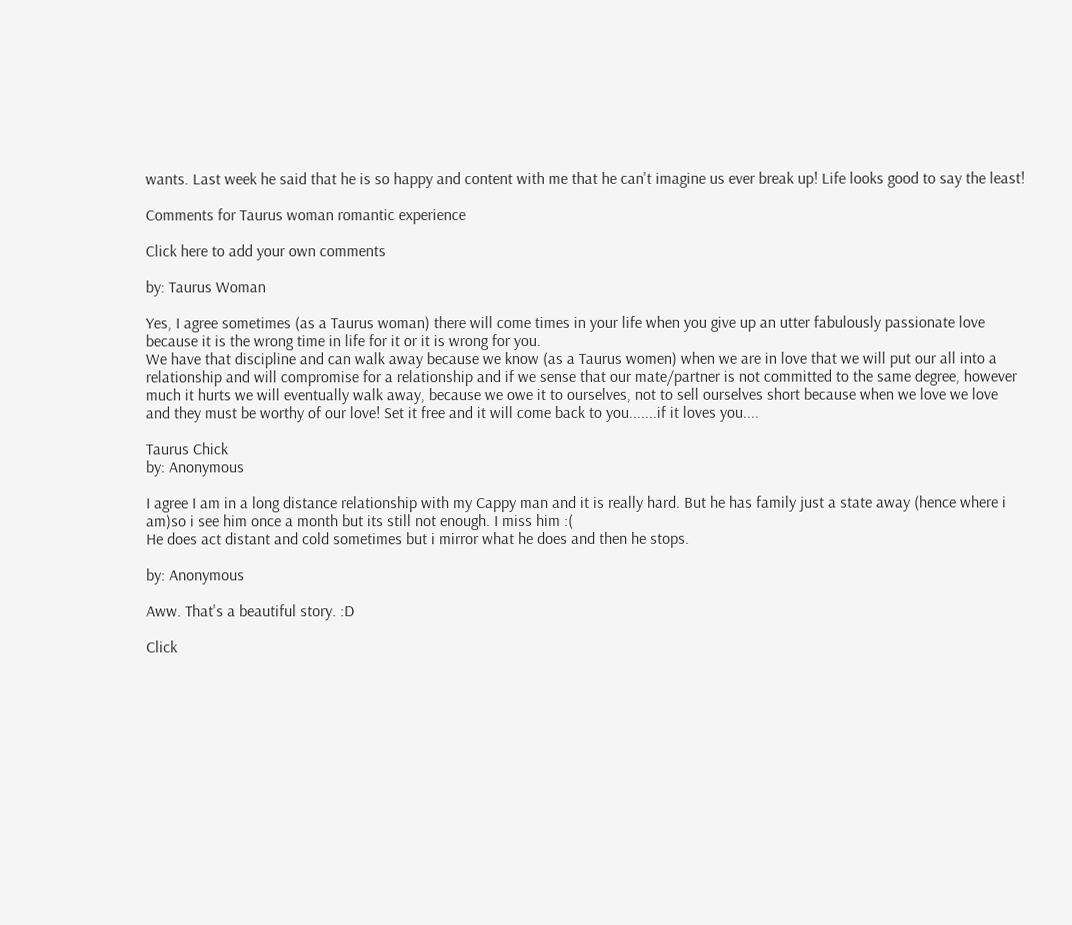wants. Last week he said that he is so happy and content with me that he can't imagine us ever break up! Life looks good to say the least!

Comments for Taurus woman romantic experience

Click here to add your own comments

by: Taurus Woman

Yes, I agree sometimes (as a Taurus woman) there will come times in your life when you give up an utter fabulously passionate love because it is the wrong time in life for it or it is wrong for you.
We have that discipline and can walk away because we know (as a Taurus women) when we are in love that we will put our all into a relationship and will compromise for a relationship and if we sense that our mate/partner is not committed to the same degree, however much it hurts we will eventually walk away, because we owe it to ourselves, not to sell ourselves short because when we love we love and they must be worthy of our love! Set it free and it will come back to you.......if it loves you....

Taurus Chick
by: Anonymous

I agree I am in a long distance relationship with my Cappy man and it is really hard. But he has family just a state away (hence where i am)so i see him once a month but its still not enough. I miss him :(
He does act distant and cold sometimes but i mirror what he does and then he stops.

by: Anonymous

Aww. That's a beautiful story. :D

Click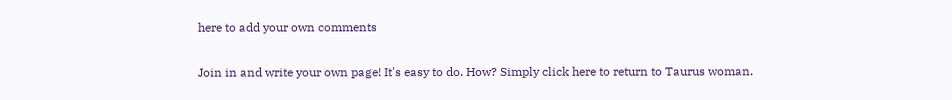here to add your own comments

Join in and write your own page! It's easy to do. How? Simply click here to return to Taurus woman.